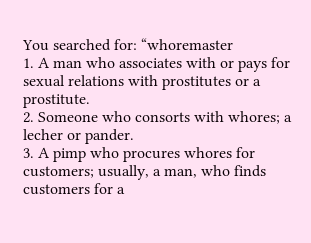You searched for: “whoremaster
1. A man who associates with or pays for sexual relations with prostitutes or a prostitute.
2. Someone who consorts with whores; a lecher or pander.
3. A pimp who procures whores for customers; usually, a man, who finds customers for a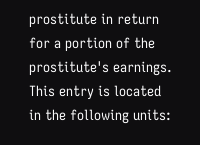prostitute in return for a portion of the prostitute's earnings.
This entry is located in the following units: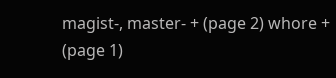magist-, master- + (page 2) whore + (page 1)